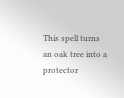This spell turns an oak tree into a protector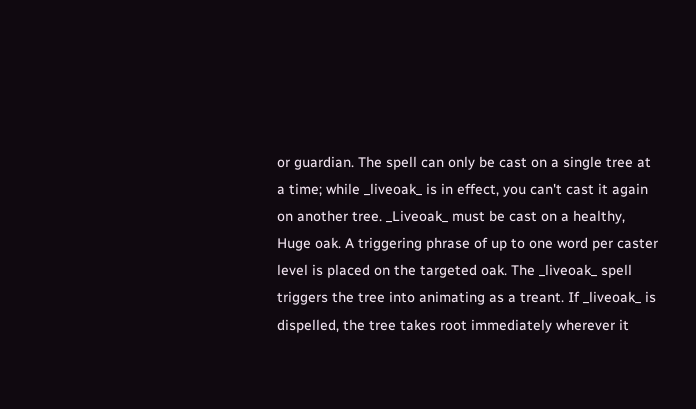or guardian. The spell can only be cast on a single tree at a time; while _liveoak_ is in effect, you can't cast it again on another tree. _Liveoak_ must be cast on a healthy, Huge oak. A triggering phrase of up to one word per caster level is placed on the targeted oak. The _liveoak_ spell triggers the tree into animating as a treant. If _liveoak_ is dispelled, the tree takes root immediately wherever it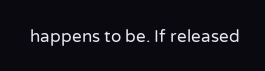happens to be. If released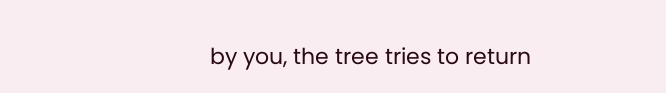by you, the tree tries to return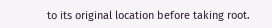to its original location before taking root.